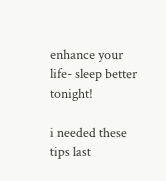enhance your life- sleep better tonight!

i needed these tips last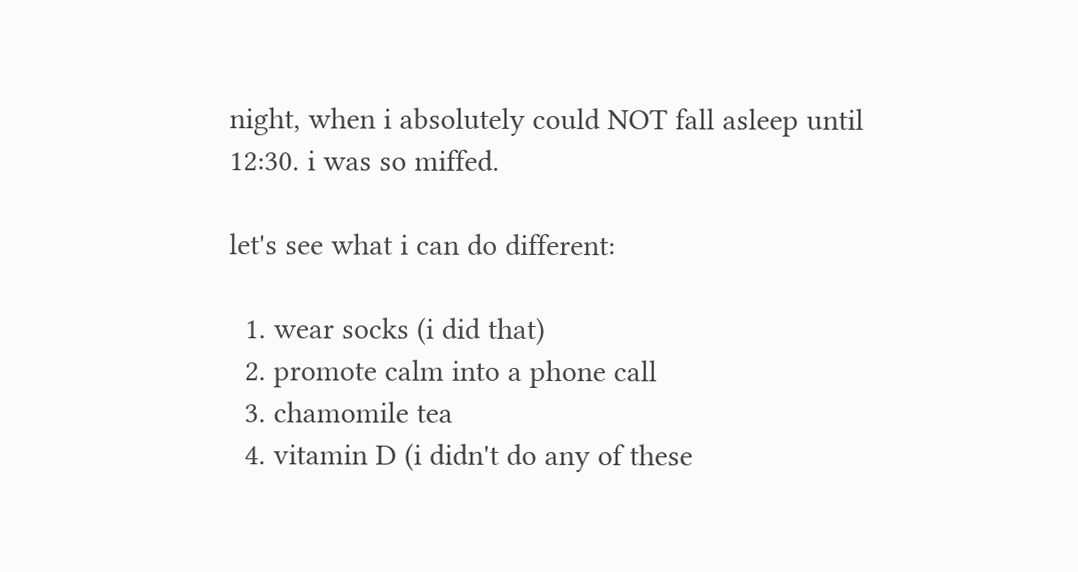night, when i absolutely could NOT fall asleep until 12:30. i was so miffed.

let's see what i can do different:

  1. wear socks (i did that)
  2. promote calm into a phone call
  3. chamomile tea
  4. vitamin D (i didn't do any of these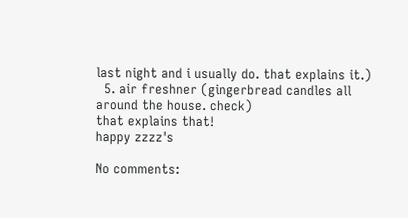last night and i usually do. that explains it.)
  5. air freshner (gingerbread candles all around the house. check)
that explains that!
happy zzzz's

No comments: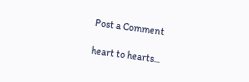Post a Comment

heart to hearts...